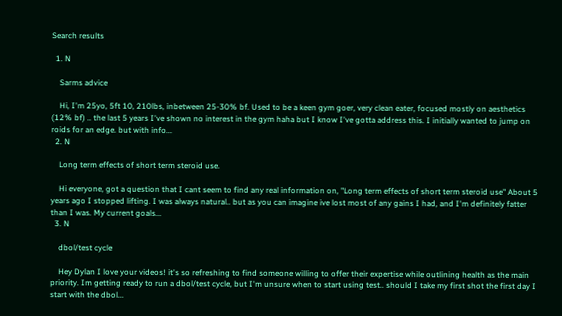Search results

  1. N

    Sarms advice

    Hi, I'm 25yo, 5ft 10, 210lbs, inbetween 25-30% bf. Used to be a keen gym goer, very clean eater, focused mostly on aesthetics (12% bf) .. the last 5 years I've shown no interest in the gym haha but I know I've gotta address this. I initially wanted to jump on roids for an edge. but with info...
  2. N

    Long term effects of short term steroid use.

    Hi everyone, got a question that I cant seem to find any real information on, "Long term effects of short term steroid use" About 5 years ago I stopped lifting. I was always natural.. but as you can imagine ive lost most of any gains I had, and I'm definitely fatter than I was. My current goals...
  3. N

    dbol/test cycle

    Hey Dylan I love your videos! it's so refreshing to find someone willing to offer their expertise while outlining health as the main priority. Im getting ready to run a dbol/test cycle, but I'm unsure when to start using test.. should I take my first shot the first day I start with the dbol...